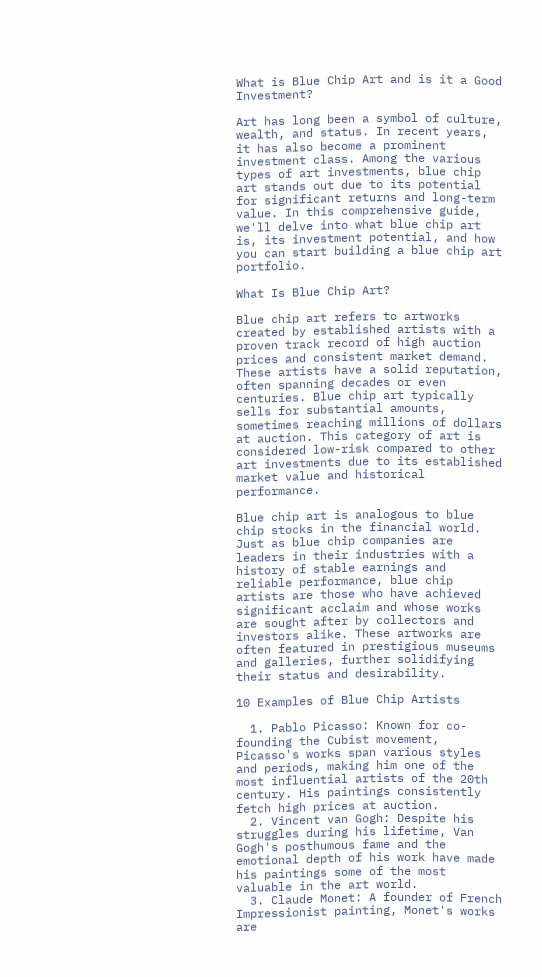What is Blue Chip Art and is it a Good Investment?

Art has long been a symbol of culture, wealth, and status. In recent years, it has also become a prominent investment class. Among the various types of art investments, blue chip art stands out due to its potential for significant returns and long-term value. In this comprehensive guide, we'll delve into what blue chip art is, its investment potential, and how you can start building a blue chip art portfolio.

What Is Blue Chip Art?

Blue chip art refers to artworks created by established artists with a proven track record of high auction prices and consistent market demand. These artists have a solid reputation, often spanning decades or even centuries. Blue chip art typically sells for substantial amounts, sometimes reaching millions of dollars at auction. This category of art is considered low-risk compared to other art investments due to its established market value and historical performance.

Blue chip art is analogous to blue chip stocks in the financial world. Just as blue chip companies are leaders in their industries with a history of stable earnings and reliable performance, blue chip artists are those who have achieved significant acclaim and whose works are sought after by collectors and investors alike. These artworks are often featured in prestigious museums and galleries, further solidifying their status and desirability.

10 Examples of Blue Chip Artists

  1. Pablo Picasso: Known for co-founding the Cubist movement, Picasso's works span various styles and periods, making him one of the most influential artists of the 20th century. His paintings consistently fetch high prices at auction.
  2. Vincent van Gogh: Despite his struggles during his lifetime, Van Gogh's posthumous fame and the emotional depth of his work have made his paintings some of the most valuable in the art world.
  3. Claude Monet: A founder of French Impressionist painting, Monet's works are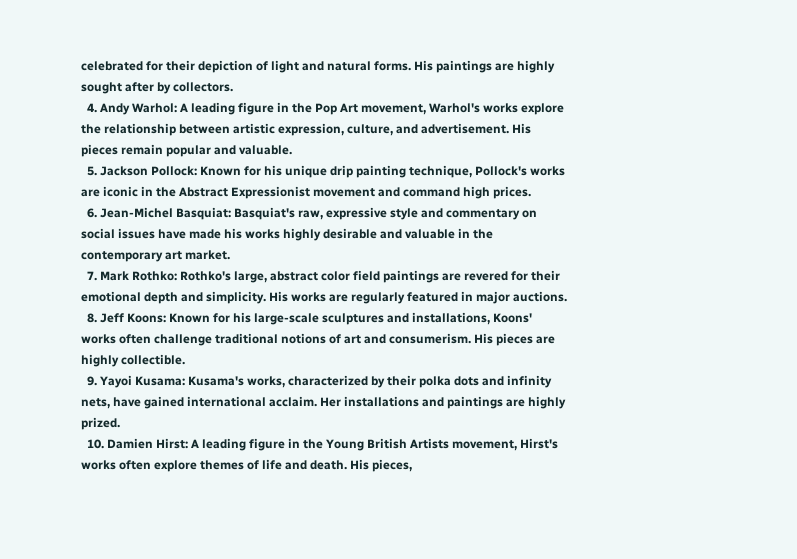celebrated for their depiction of light and natural forms. His paintings are highly sought after by collectors.
  4. Andy Warhol: A leading figure in the Pop Art movement, Warhol's works explore the relationship between artistic expression, culture, and advertisement. His pieces remain popular and valuable.
  5. Jackson Pollock: Known for his unique drip painting technique, Pollock's works are iconic in the Abstract Expressionist movement and command high prices.
  6. Jean-Michel Basquiat: Basquiat's raw, expressive style and commentary on social issues have made his works highly desirable and valuable in the contemporary art market.
  7. Mark Rothko: Rothko's large, abstract color field paintings are revered for their emotional depth and simplicity. His works are regularly featured in major auctions.
  8. Jeff Koons: Known for his large-scale sculptures and installations, Koons' works often challenge traditional notions of art and consumerism. His pieces are highly collectible.
  9. Yayoi Kusama: Kusama's works, characterized by their polka dots and infinity nets, have gained international acclaim. Her installations and paintings are highly prized.
  10. Damien Hirst: A leading figure in the Young British Artists movement, Hirst's works often explore themes of life and death. His pieces,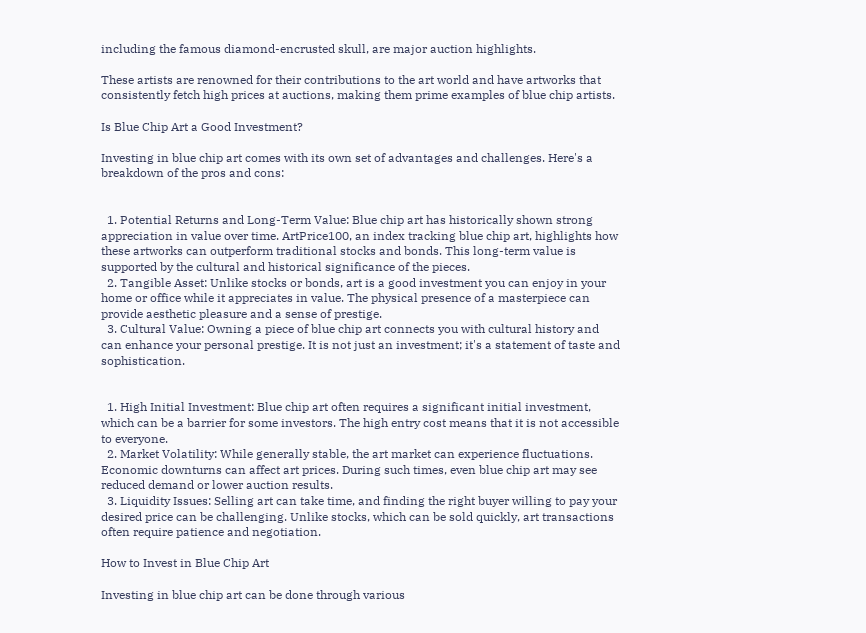including the famous diamond-encrusted skull, are major auction highlights.

These artists are renowned for their contributions to the art world and have artworks that consistently fetch high prices at auctions, making them prime examples of blue chip artists.

Is Blue Chip Art a Good Investment?

Investing in blue chip art comes with its own set of advantages and challenges. Here's a breakdown of the pros and cons:


  1. Potential Returns and Long-Term Value: Blue chip art has historically shown strong appreciation in value over time. ArtPrice100, an index tracking blue chip art, highlights how these artworks can outperform traditional stocks and bonds. This long-term value is supported by the cultural and historical significance of the pieces.
  2. Tangible Asset: Unlike stocks or bonds, art is a good investment you can enjoy in your home or office while it appreciates in value. The physical presence of a masterpiece can provide aesthetic pleasure and a sense of prestige.
  3. Cultural Value: Owning a piece of blue chip art connects you with cultural history and can enhance your personal prestige. It is not just an investment; it's a statement of taste and sophistication.


  1. High Initial Investment: Blue chip art often requires a significant initial investment, which can be a barrier for some investors. The high entry cost means that it is not accessible to everyone.
  2. Market Volatility: While generally stable, the art market can experience fluctuations. Economic downturns can affect art prices. During such times, even blue chip art may see reduced demand or lower auction results.
  3. Liquidity Issues: Selling art can take time, and finding the right buyer willing to pay your desired price can be challenging. Unlike stocks, which can be sold quickly, art transactions often require patience and negotiation.

How to Invest in Blue Chip Art

Investing in blue chip art can be done through various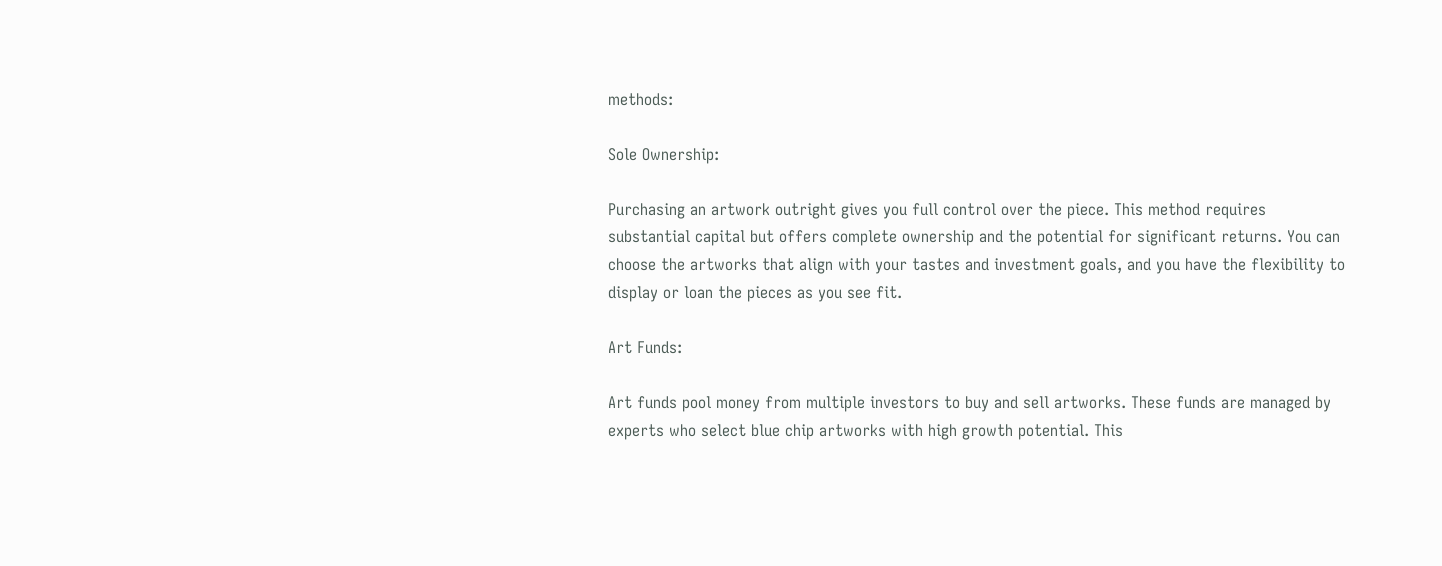methods:

Sole Ownership:

Purchasing an artwork outright gives you full control over the piece. This method requires substantial capital but offers complete ownership and the potential for significant returns. You can choose the artworks that align with your tastes and investment goals, and you have the flexibility to display or loan the pieces as you see fit.

Art Funds:

Art funds pool money from multiple investors to buy and sell artworks. These funds are managed by experts who select blue chip artworks with high growth potential. This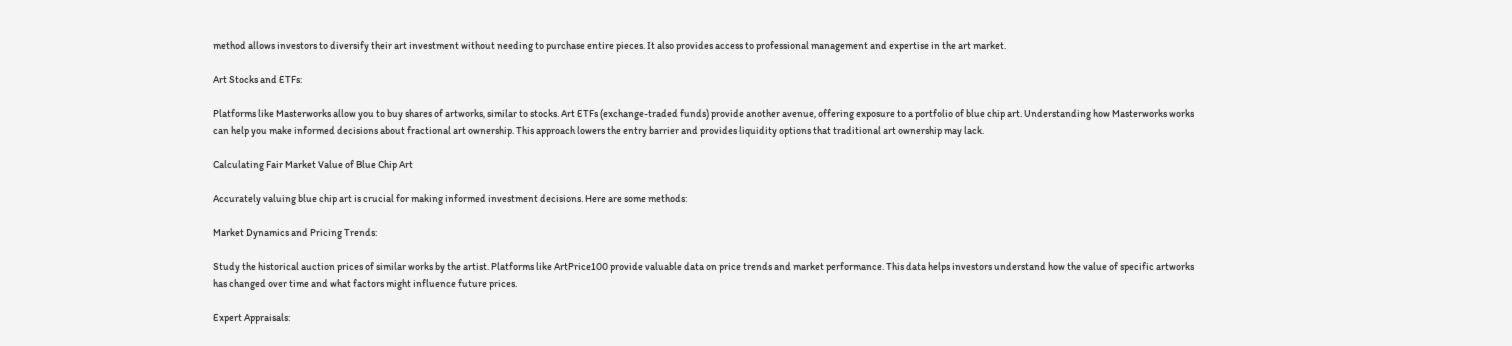method allows investors to diversify their art investment without needing to purchase entire pieces. It also provides access to professional management and expertise in the art market.

Art Stocks and ETFs:

Platforms like Masterworks allow you to buy shares of artworks, similar to stocks. Art ETFs (exchange-traded funds) provide another avenue, offering exposure to a portfolio of blue chip art. Understanding how Masterworks works can help you make informed decisions about fractional art ownership. This approach lowers the entry barrier and provides liquidity options that traditional art ownership may lack.

Calculating Fair Market Value of Blue Chip Art

Accurately valuing blue chip art is crucial for making informed investment decisions. Here are some methods:

Market Dynamics and Pricing Trends:

Study the historical auction prices of similar works by the artist. Platforms like ArtPrice100 provide valuable data on price trends and market performance. This data helps investors understand how the value of specific artworks has changed over time and what factors might influence future prices.

Expert Appraisals: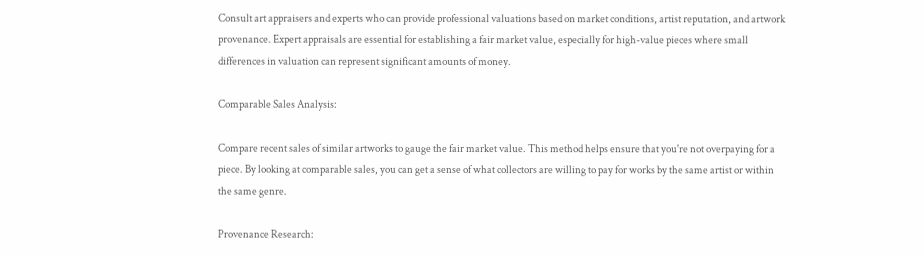Consult art appraisers and experts who can provide professional valuations based on market conditions, artist reputation, and artwork provenance. Expert appraisals are essential for establishing a fair market value, especially for high-value pieces where small differences in valuation can represent significant amounts of money.

Comparable Sales Analysis:

Compare recent sales of similar artworks to gauge the fair market value. This method helps ensure that you're not overpaying for a piece. By looking at comparable sales, you can get a sense of what collectors are willing to pay for works by the same artist or within the same genre.

Provenance Research: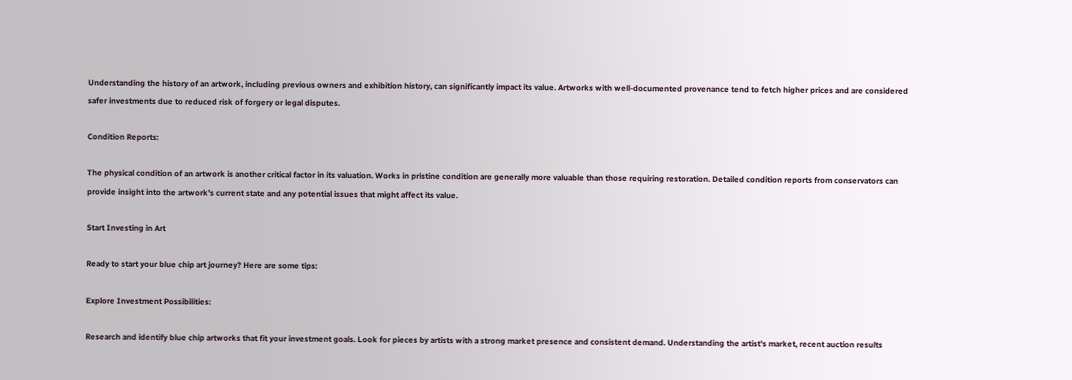Understanding the history of an artwork, including previous owners and exhibition history, can significantly impact its value. Artworks with well-documented provenance tend to fetch higher prices and are considered safer investments due to reduced risk of forgery or legal disputes.

Condition Reports:

The physical condition of an artwork is another critical factor in its valuation. Works in pristine condition are generally more valuable than those requiring restoration. Detailed condition reports from conservators can provide insight into the artwork's current state and any potential issues that might affect its value.

Start Investing in Art

Ready to start your blue chip art journey? Here are some tips:

Explore Investment Possibilities:

Research and identify blue chip artworks that fit your investment goals. Look for pieces by artists with a strong market presence and consistent demand. Understanding the artist's market, recent auction results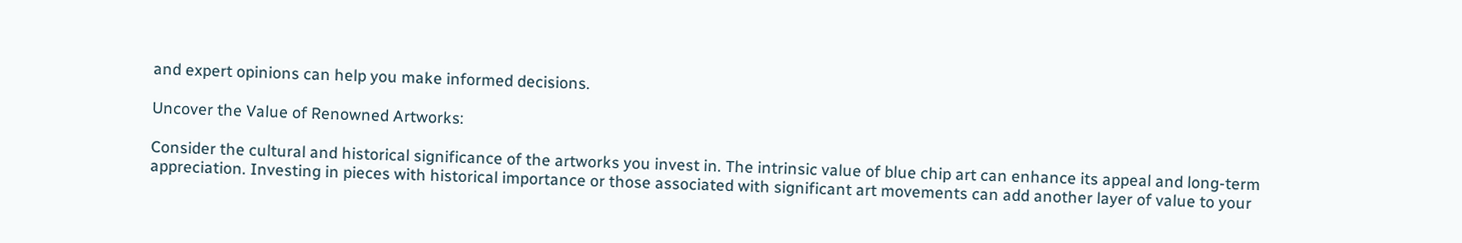and expert opinions can help you make informed decisions.

Uncover the Value of Renowned Artworks:

Consider the cultural and historical significance of the artworks you invest in. The intrinsic value of blue chip art can enhance its appeal and long-term appreciation. Investing in pieces with historical importance or those associated with significant art movements can add another layer of value to your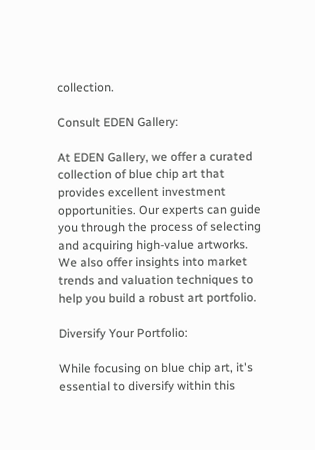collection.

Consult EDEN Gallery:

At EDEN Gallery, we offer a curated collection of blue chip art that provides excellent investment opportunities. Our experts can guide you through the process of selecting and acquiring high-value artworks. We also offer insights into market trends and valuation techniques to help you build a robust art portfolio.

Diversify Your Portfolio:

While focusing on blue chip art, it's essential to diversify within this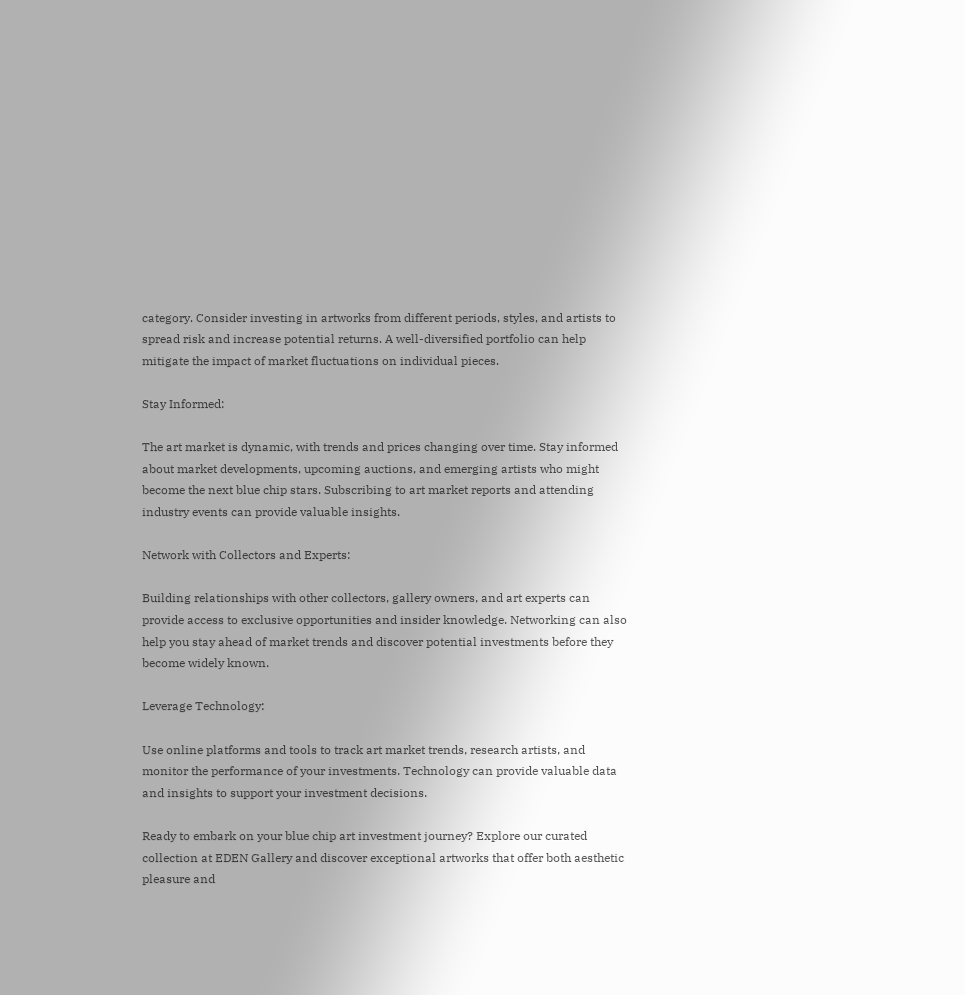category. Consider investing in artworks from different periods, styles, and artists to spread risk and increase potential returns. A well-diversified portfolio can help mitigate the impact of market fluctuations on individual pieces.

Stay Informed:

The art market is dynamic, with trends and prices changing over time. Stay informed about market developments, upcoming auctions, and emerging artists who might become the next blue chip stars. Subscribing to art market reports and attending industry events can provide valuable insights.

Network with Collectors and Experts:

Building relationships with other collectors, gallery owners, and art experts can provide access to exclusive opportunities and insider knowledge. Networking can also help you stay ahead of market trends and discover potential investments before they become widely known.

Leverage Technology:

Use online platforms and tools to track art market trends, research artists, and monitor the performance of your investments. Technology can provide valuable data and insights to support your investment decisions.

Ready to embark on your blue chip art investment journey? Explore our curated collection at EDEN Gallery and discover exceptional artworks that offer both aesthetic pleasure and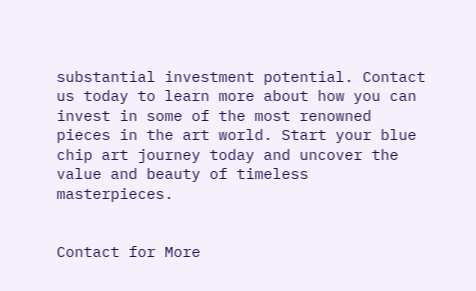substantial investment potential. Contact us today to learn more about how you can invest in some of the most renowned pieces in the art world. Start your blue chip art journey today and uncover the value and beauty of timeless masterpieces.


Contact for More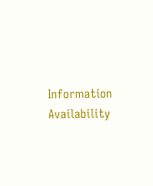Information Availability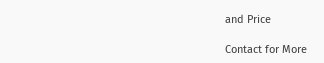and Price

Contact for More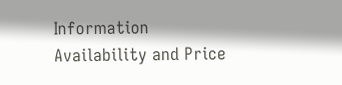Information
Availability and Price